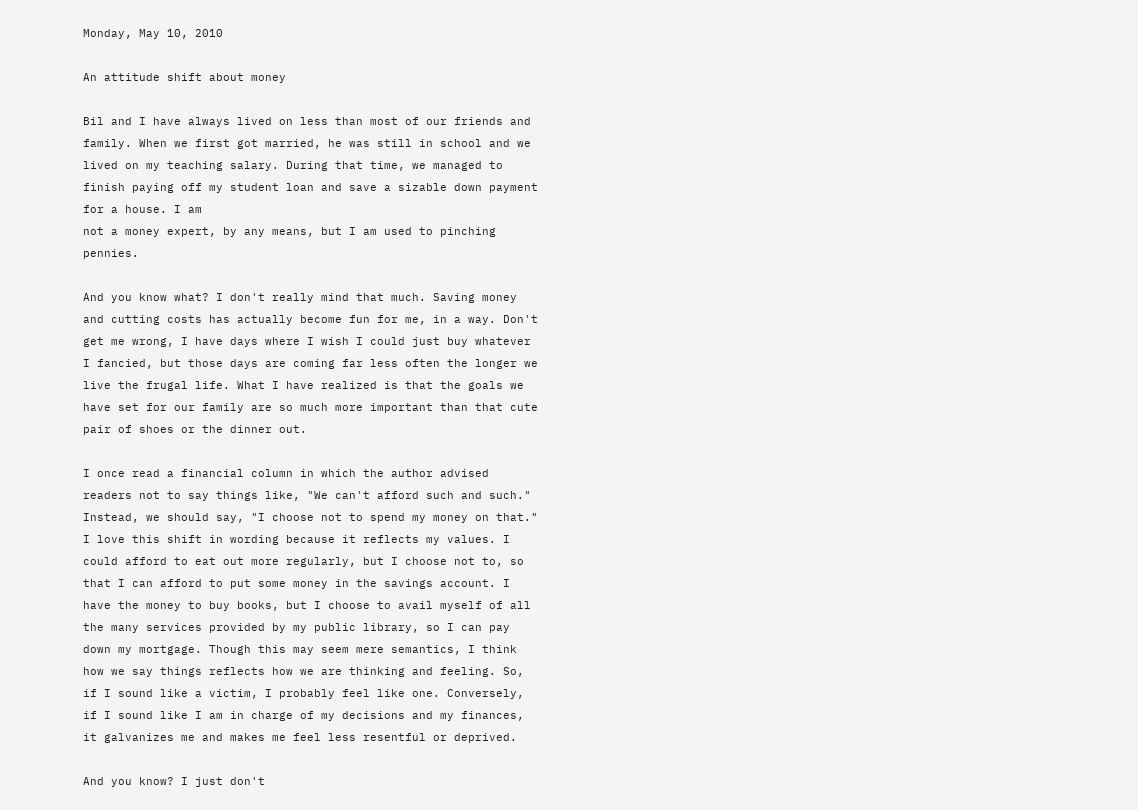Monday, May 10, 2010

An attitude shift about money

Bil and I have always lived on less than most of our friends and family. When we first got married, he was still in school and we lived on my teaching salary. During that time, we managed to finish paying off my student loan and save a sizable down payment for a house. I am
not a money expert, by any means, but I am used to pinching pennies.

And you know what? I don't really mind that much. Saving money and cutting costs has actually become fun for me, in a way. Don't get me wrong, I have days where I wish I could just buy whatever I fancied, but those days are coming far less often the longer we live the frugal life. What I have realized is that the goals we have set for our family are so much more important than that cute pair of shoes or the dinner out.

I once read a financial column in which the author advised readers not to say things like, "We can't afford such and such." Instead, we should say, "I choose not to spend my money on that." I love this shift in wording because it reflects my values. I could afford to eat out more regularly, but I choose not to, so that I can afford to put some money in the savings account. I have the money to buy books, but I choose to avail myself of all the many services provided by my public library, so I can pay down my mortgage. Though this may seem mere semantics, I think how we say things reflects how we are thinking and feeling. So, if I sound like a victim, I probably feel like one. Conversely, if I sound like I am in charge of my decisions and my finances, it galvanizes me and makes me feel less resentful or deprived.

And you know? I just don't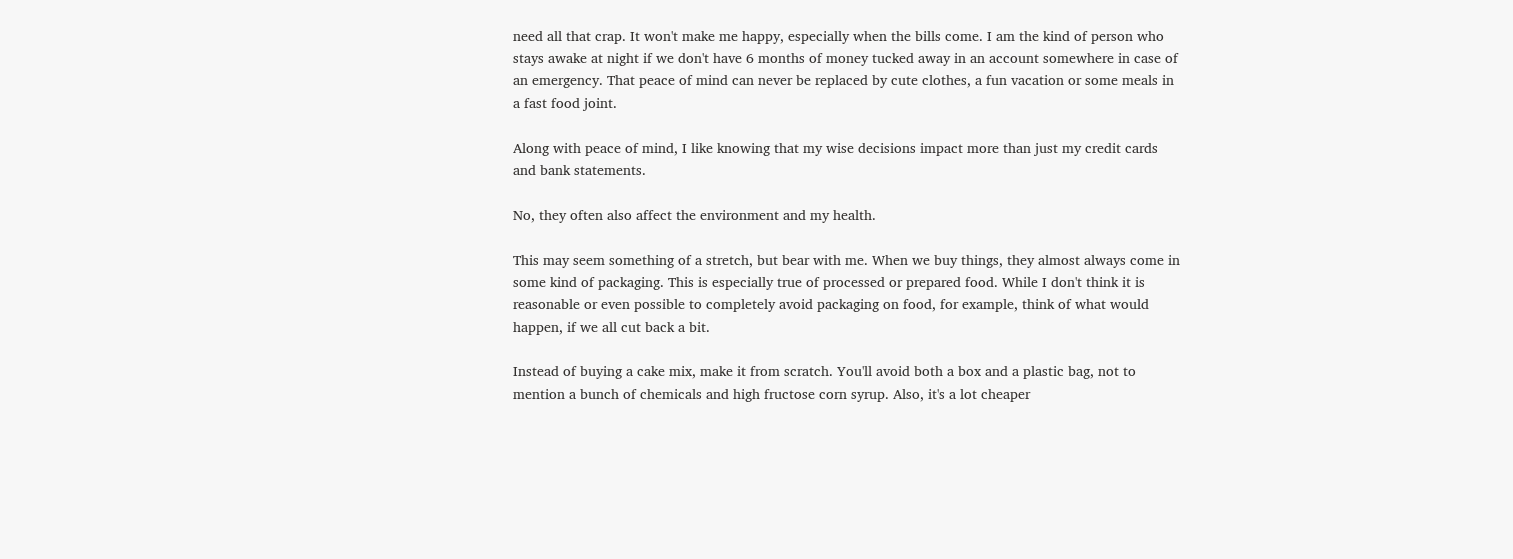need all that crap. It won't make me happy, especially when the bills come. I am the kind of person who stays awake at night if we don't have 6 months of money tucked away in an account somewhere in case of an emergency. That peace of mind can never be replaced by cute clothes, a fun vacation or some meals in a fast food joint.

Along with peace of mind, I like knowing that my wise decisions impact more than just my credit cards and bank statements.

No, they often also affect the environment and my health.

This may seem something of a stretch, but bear with me. When we buy things, they almost always come in some kind of packaging. This is especially true of processed or prepared food. While I don't think it is reasonable or even possible to completely avoid packaging on food, for example, think of what would happen, if we all cut back a bit.

Instead of buying a cake mix, make it from scratch. You'll avoid both a box and a plastic bag, not to mention a bunch of chemicals and high fructose corn syrup. Also, it's a lot cheaper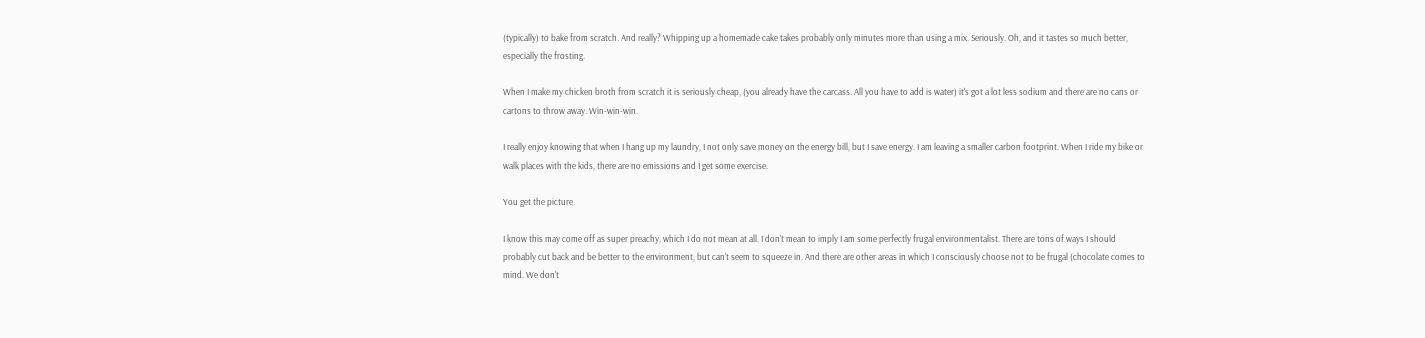(typically) to bake from scratch. And really? Whipping up a homemade cake takes probably only minutes more than using a mix. Seriously. Oh, and it tastes so much better, especially the frosting.

When I make my chicken broth from scratch it is seriously cheap, (you already have the carcass. All you have to add is water) it's got a lot less sodium and there are no cans or cartons to throw away. Win-win-win.

I really enjoy knowing that when I hang up my laundry, I not only save money on the energy bill, but I save energy. I am leaving a smaller carbon footprint. When I ride my bike or walk places with the kids, there are no emissions and I get some exercise.

You get the picture.

I know this may come off as super preachy, which I do not mean at all. I don't mean to imply I am some perfectly frugal environmentalist. There are tons of ways I should probably cut back and be better to the environment, but can't seem to squeeze in. And there are other areas in which I consciously choose not to be frugal (chocolate comes to mind. We don't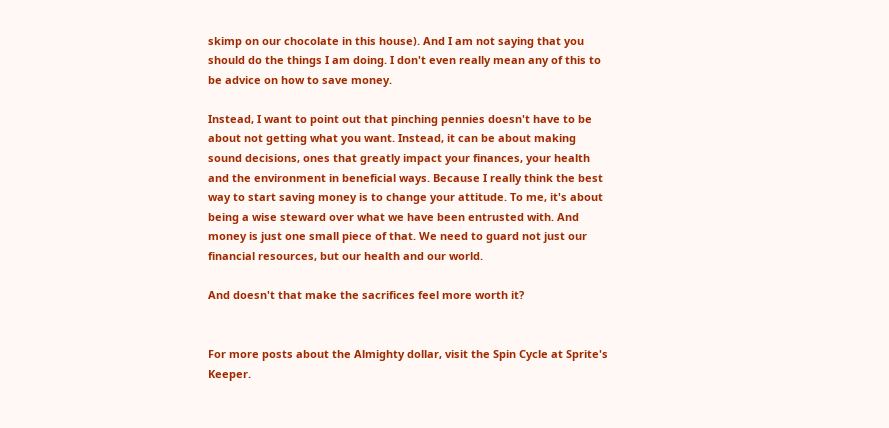skimp on our chocolate in this house). And I am not saying that you should do the things I am doing. I don't even really mean any of this to be advice on how to save money.

Instead, I want to point out that pinching pennies doesn't have to be about not getting what you want. Instead, it can be about making sound decisions, ones that greatly impact your finances, your health and the environment in beneficial ways. Because I really think the best way to start saving money is to change your attitude. To me, it's about being a wise steward over what we have been entrusted with. And money is just one small piece of that. We need to guard not just our financial resources, but our health and our world.

And doesn't that make the sacrifices feel more worth it?


For more posts about the Almighty dollar, visit the Spin Cycle at Sprite's Keeper.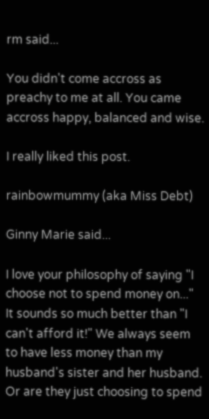rm said...

You didn't come accross as preachy to me at all. You came accross happy, balanced and wise.

I really liked this post.

rainbowmummy (aka Miss Debt)

Ginny Marie said...

I love your philosophy of saying "I choose not to spend money on..." It sounds so much better than "I can't afford it!" We always seem to have less money than my husband's sister and her husband. Or are they just choosing to spend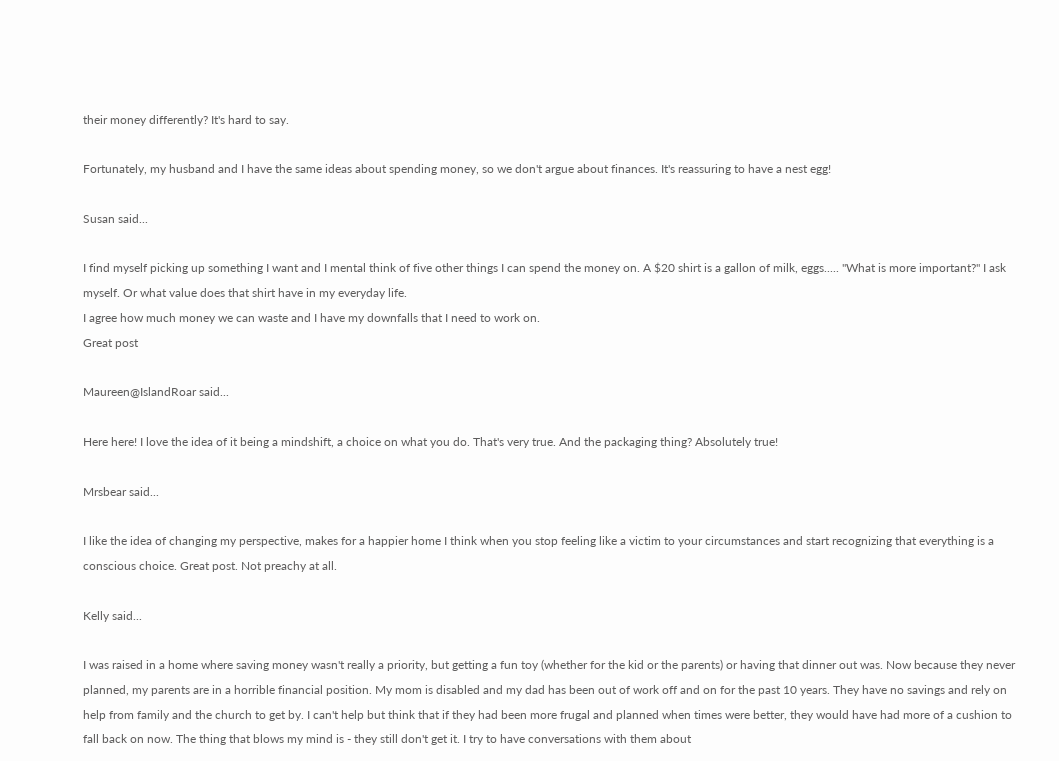their money differently? It's hard to say.

Fortunately, my husband and I have the same ideas about spending money, so we don't argue about finances. It's reassuring to have a nest egg!

Susan said...

I find myself picking up something I want and I mental think of five other things I can spend the money on. A $20 shirt is a gallon of milk, eggs..... "What is more important?" I ask myself. Or what value does that shirt have in my everyday life.
I agree how much money we can waste and I have my downfalls that I need to work on.
Great post

Maureen@IslandRoar said...

Here here! I love the idea of it being a mindshift, a choice on what you do. That's very true. And the packaging thing? Absolutely true!

Mrsbear said...

I like the idea of changing my perspective, makes for a happier home I think when you stop feeling like a victim to your circumstances and start recognizing that everything is a conscious choice. Great post. Not preachy at all.

Kelly said...

I was raised in a home where saving money wasn't really a priority, but getting a fun toy (whether for the kid or the parents) or having that dinner out was. Now because they never planned, my parents are in a horrible financial position. My mom is disabled and my dad has been out of work off and on for the past 10 years. They have no savings and rely on help from family and the church to get by. I can't help but think that if they had been more frugal and planned when times were better, they would have had more of a cushion to fall back on now. The thing that blows my mind is - they still don't get it. I try to have conversations with them about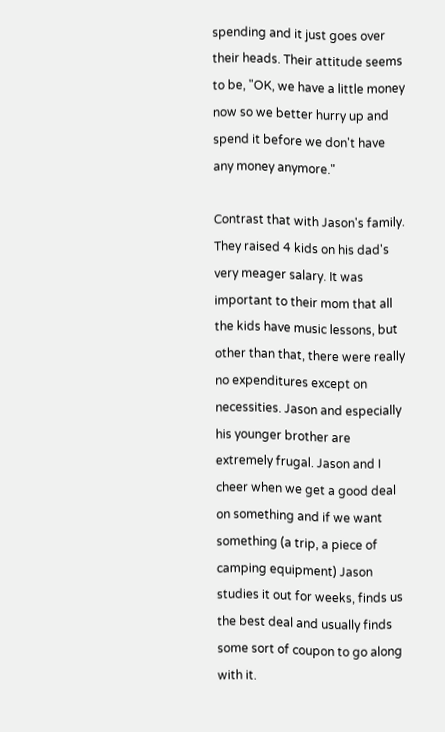spending and it just goes over their heads. Their attitude seems to be, "OK, we have a little money now so we better hurry up and spend it before we don't have any money anymore."

Contrast that with Jason's family. They raised 4 kids on his dad's very meager salary. It was important to their mom that all the kids have music lessons, but other than that, there were really no expenditures except on necessities. Jason and especially his younger brother are extremely frugal. Jason and I cheer when we get a good deal on something and if we want something (a trip, a piece of camping equipment) Jason studies it out for weeks, finds us the best deal and usually finds some sort of coupon to go along with it.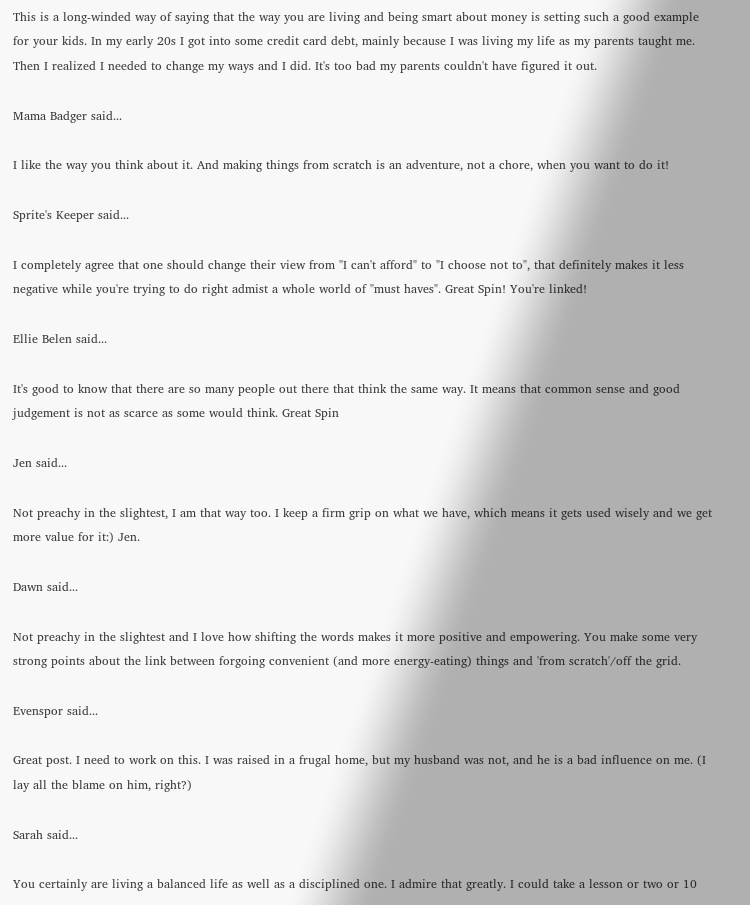This is a long-winded way of saying that the way you are living and being smart about money is setting such a good example for your kids. In my early 20s I got into some credit card debt, mainly because I was living my life as my parents taught me. Then I realized I needed to change my ways and I did. It's too bad my parents couldn't have figured it out.

Mama Badger said...

I like the way you think about it. And making things from scratch is an adventure, not a chore, when you want to do it!

Sprite's Keeper said...

I completely agree that one should change their view from "I can't afford" to "I choose not to", that definitely makes it less negative while you're trying to do right admist a whole world of "must haves". Great Spin! You're linked!

Ellie Belen said...

It's good to know that there are so many people out there that think the same way. It means that common sense and good judgement is not as scarce as some would think. Great Spin

Jen said...

Not preachy in the slightest, I am that way too. I keep a firm grip on what we have, which means it gets used wisely and we get more value for it:) Jen.

Dawn said...

Not preachy in the slightest and I love how shifting the words makes it more positive and empowering. You make some very strong points about the link between forgoing convenient (and more energy-eating) things and 'from scratch'/off the grid.

Evenspor said...

Great post. I need to work on this. I was raised in a frugal home, but my husband was not, and he is a bad influence on me. (I lay all the blame on him, right?)

Sarah said...

You certainly are living a balanced life as well as a disciplined one. I admire that greatly. I could take a lesson or two or 10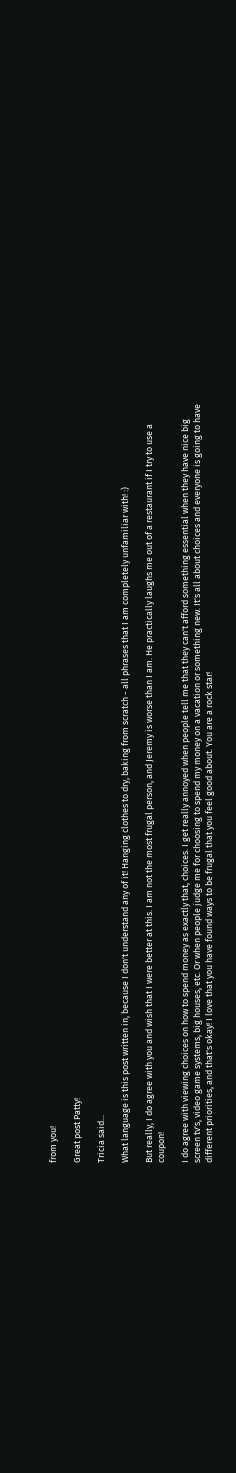from you!

Great post Patty!

Tricia said...

What language is this post written in, because I don't understand any of it! Hanging clothes to dry, baking from scratch - all phrases that I am completely unfamiliar with! :)

But really, I do agree with you and wish that I were better at this. I am not the most frugal person, and Jeremy is worse than I am. He practically laughs me out of a restaurant if I try to use a coupon!

I do agree with viewing choices on how to spend money as exactly that, choices. I get really annoyed when people tell me that they can't afford something essential when they have nice big screen tv's, video game systems, big houses, etc. Or when people judge me for choosing to spend my money on a vacation or something new. It's all about choices and everyone is going to have different priorities, and that's okay! I love that you have found ways to be frugal that you feel good about. You are a rock star!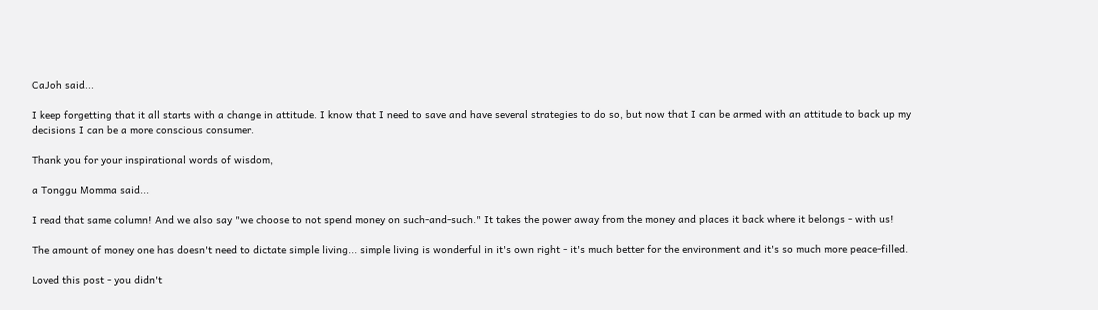CaJoh said...

I keep forgetting that it all starts with a change in attitude. I know that I need to save and have several strategies to do so, but now that I can be armed with an attitude to back up my decisions I can be a more conscious consumer.

Thank you for your inspirational words of wisdom,

a Tonggu Momma said...

I read that same column! And we also say "we choose to not spend money on such-and-such." It takes the power away from the money and places it back where it belongs - with us!

The amount of money one has doesn't need to dictate simple living... simple living is wonderful in it's own right - it's much better for the environment and it's so much more peace-filled.

Loved this post - you didn't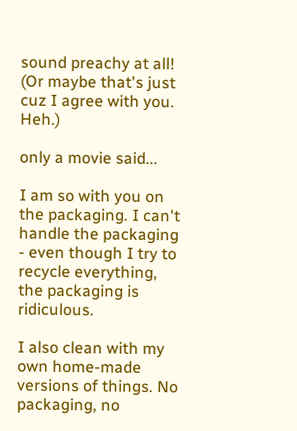sound preachy at all! (Or maybe that's just cuz I agree with you. Heh.)

only a movie said...

I am so with you on the packaging. I can't handle the packaging - even though I try to recycle everything, the packaging is ridiculous.

I also clean with my own home-made versions of things. No packaging, no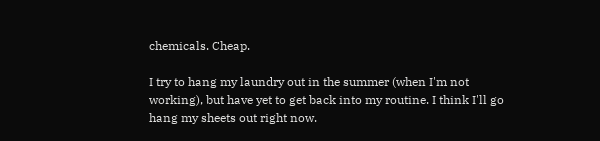chemicals. Cheap.

I try to hang my laundry out in the summer (when I'm not working), but have yet to get back into my routine. I think I'll go hang my sheets out right now.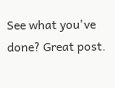See what you've done? Great post.